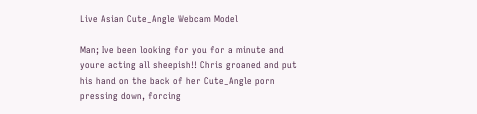Live Asian Cute_Angle Webcam Model

Man; Ive been looking for you for a minute and youre acting all sheepish!! Chris groaned and put his hand on the back of her Cute_Angle porn pressing down, forcing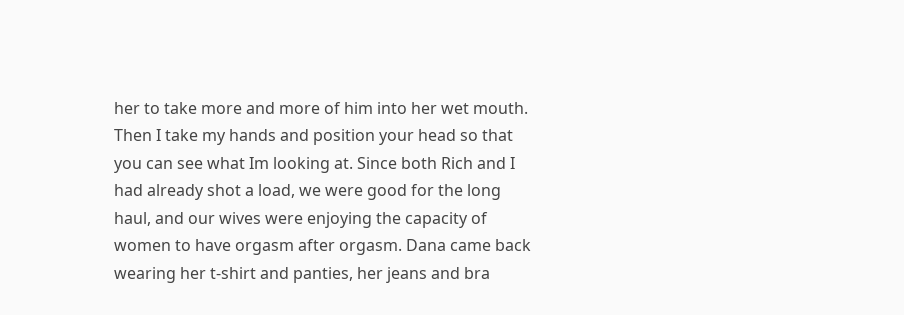her to take more and more of him into her wet mouth. Then I take my hands and position your head so that you can see what Im looking at. Since both Rich and I had already shot a load, we were good for the long haul, and our wives were enjoying the capacity of women to have orgasm after orgasm. Dana came back wearing her t-shirt and panties, her jeans and bra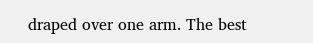draped over one arm. The best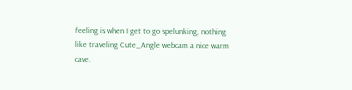feeling is when I get to go spelunking, nothing like traveling Cute_Angle webcam a nice warm cave.